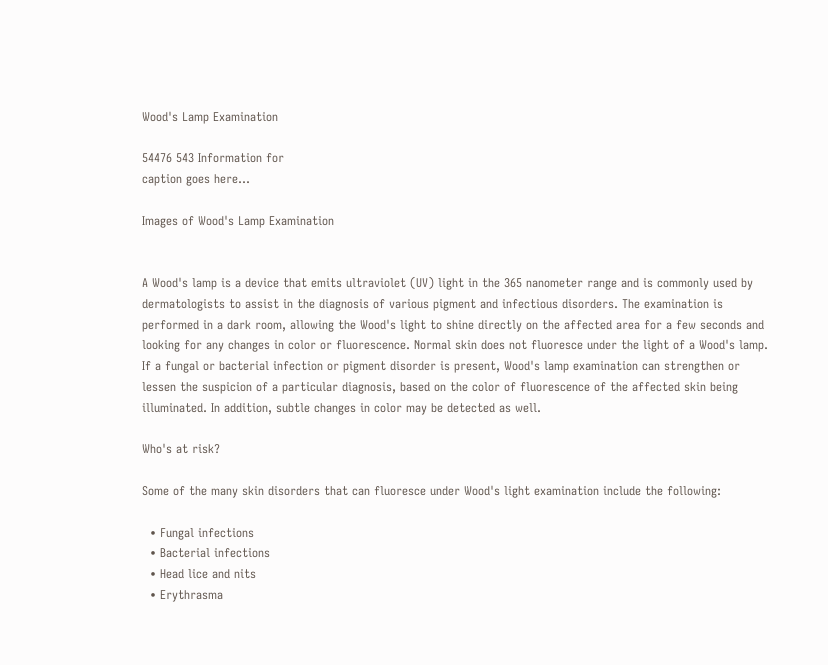Wood's Lamp Examination

54476 543 Information for
caption goes here...

Images of Wood's Lamp Examination


A Wood's lamp is a device that emits ultraviolet (UV) light in the 365 nanometer range and is commonly used by dermatologists to assist in the diagnosis of various pigment and infectious disorders. The examination is performed in a dark room, allowing the Wood's light to shine directly on the affected area for a few seconds and looking for any changes in color or fluorescence. Normal skin does not fluoresce under the light of a Wood's lamp. If a fungal or bacterial infection or pigment disorder is present, Wood's lamp examination can strengthen or lessen the suspicion of a particular diagnosis, based on the color of fluorescence of the affected skin being illuminated. In addition, subtle changes in color may be detected as well.

Who's at risk?

Some of the many skin disorders that can fluoresce under Wood's light examination include the following:

  • Fungal infections
  • Bacterial infections
  • Head lice and nits
  • Erythrasma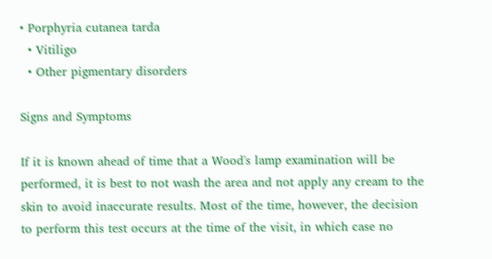• Porphyria cutanea tarda
  • Vitiligo
  • Other pigmentary disorders

Signs and Symptoms

If it is known ahead of time that a Wood's lamp examination will be performed, it is best to not wash the area and not apply any cream to the skin to avoid inaccurate results. Most of the time, however, the decision to perform this test occurs at the time of the visit, in which case no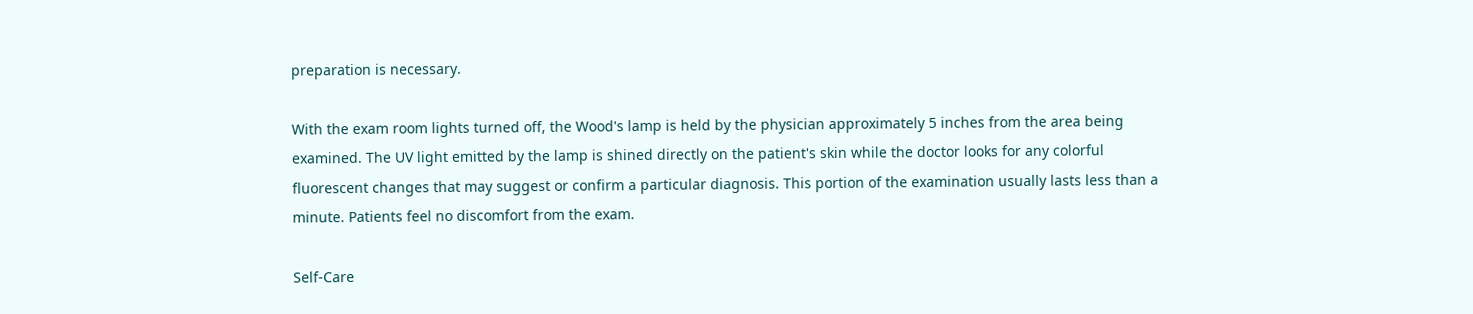preparation is necessary.

With the exam room lights turned off, the Wood's lamp is held by the physician approximately 5 inches from the area being examined. The UV light emitted by the lamp is shined directly on the patient's skin while the doctor looks for any colorful fluorescent changes that may suggest or confirm a particular diagnosis. This portion of the examination usually lasts less than a minute. Patients feel no discomfort from the exam.

Self-Care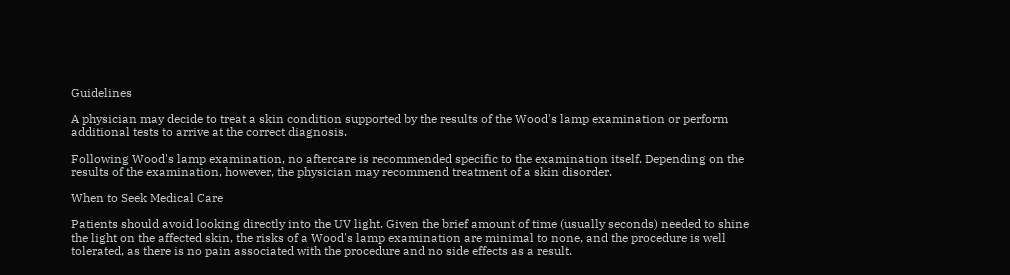Guidelines

A physician may decide to treat a skin condition supported by the results of the Wood's lamp examination or perform additional tests to arrive at the correct diagnosis.

Following Wood's lamp examination, no aftercare is recommended specific to the examination itself. Depending on the results of the examination, however, the physician may recommend treatment of a skin disorder.

When to Seek Medical Care

Patients should avoid looking directly into the UV light. Given the brief amount of time (usually seconds) needed to shine the light on the affected skin, the risks of a Wood's lamp examination are minimal to none, and the procedure is well tolerated, as there is no pain associated with the procedure and no side effects as a result.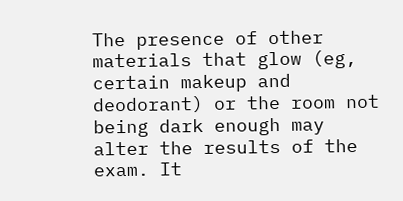The presence of other materials that glow (eg, certain makeup and deodorant) or the room not being dark enough may alter the results of the exam. It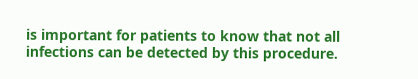is important for patients to know that not all infections can be detected by this procedure.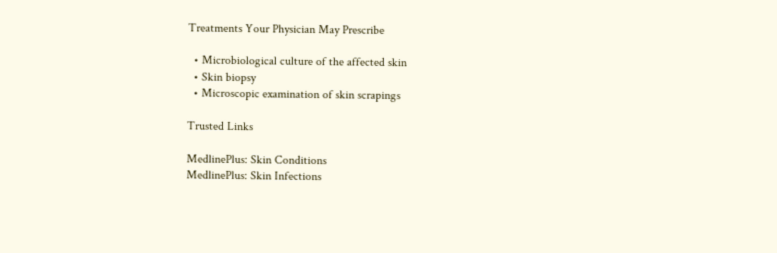Treatments Your Physician May Prescribe

  • Microbiological culture of the affected skin
  • Skin biopsy
  • Microscopic examination of skin scrapings

Trusted Links

MedlinePlus: Skin Conditions
MedlinePlus: Skin Infections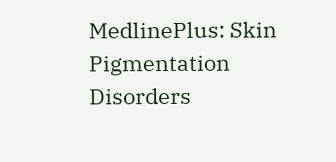MedlinePlus: Skin Pigmentation Disorders